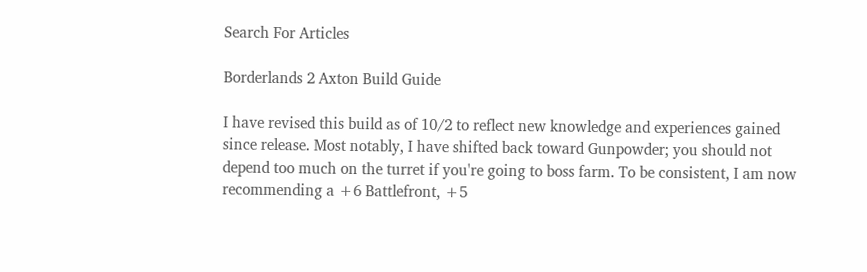Search For Articles

Borderlands 2 Axton Build Guide

I have revised this build as of 10/2 to reflect new knowledge and experiences gained since release. Most notably, I have shifted back toward Gunpowder; you should not depend too much on the turret if you're going to boss farm. To be consistent, I am now recommending a +6 Battlefront, +5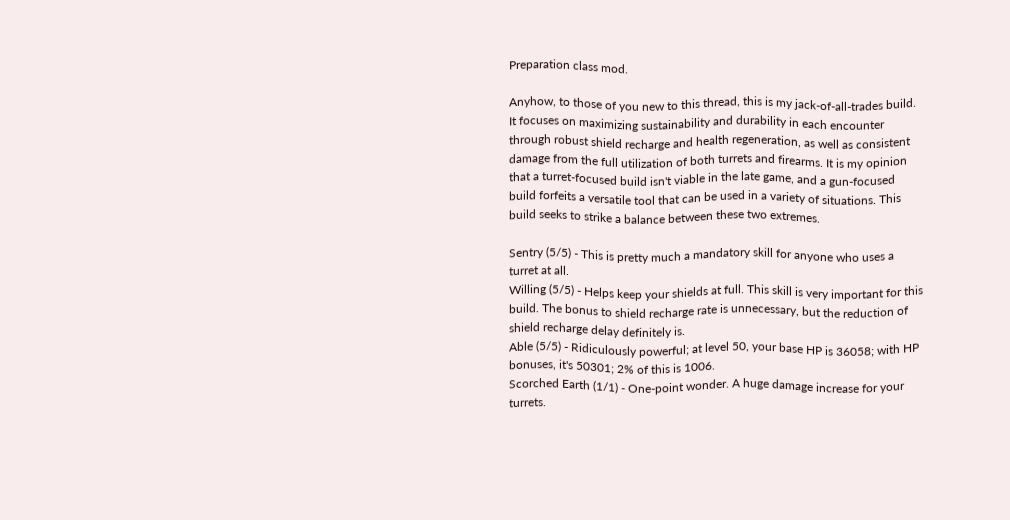Preparation class mod.

Anyhow, to those of you new to this thread, this is my jack-of-all-trades build. It focuses on maximizing sustainability and durability in each encounter through robust shield recharge and health regeneration, as well as consistent damage from the full utilization of both turrets and firearms. It is my opinion that a turret-focused build isn't viable in the late game, and a gun-focused build forfeits a versatile tool that can be used in a variety of situations. This build seeks to strike a balance between these two extremes.

Sentry (5/5) - This is pretty much a mandatory skill for anyone who uses a turret at all.
Willing (5/5) - Helps keep your shields at full. This skill is very important for this build. The bonus to shield recharge rate is unnecessary, but the reduction of shield recharge delay definitely is.
Able (5/5) - Ridiculously powerful; at level 50, your base HP is 36058; with HP bonuses, it's 50301; 2% of this is 1006.
Scorched Earth (1/1) - One-point wonder. A huge damage increase for your turrets.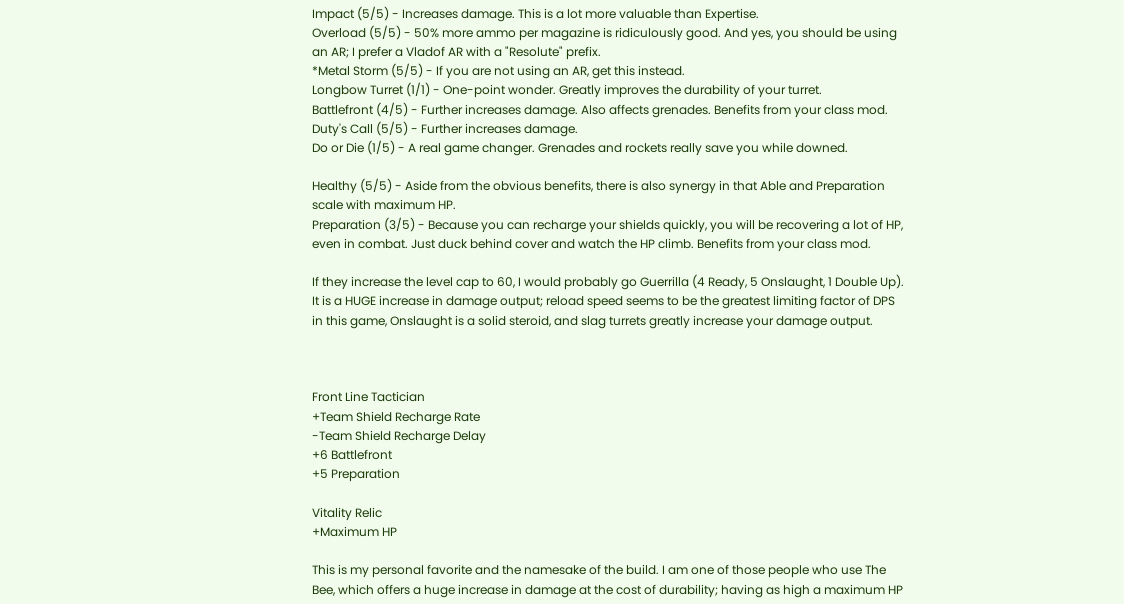Impact (5/5) - Increases damage. This is a lot more valuable than Expertise.
Overload (5/5) - 50% more ammo per magazine is ridiculously good. And yes, you should be using an AR; I prefer a Vladof AR with a "Resolute" prefix.
*Metal Storm (5/5) - If you are not using an AR, get this instead.
Longbow Turret (1/1) - One-point wonder. Greatly improves the durability of your turret.
Battlefront (4/5) - Further increases damage. Also affects grenades. Benefits from your class mod.
Duty's Call (5/5) - Further increases damage.
Do or Die (1/5) - A real game changer. Grenades and rockets really save you while downed.

Healthy (5/5) - Aside from the obvious benefits, there is also synergy in that Able and Preparation scale with maximum HP.
Preparation (3/5) - Because you can recharge your shields quickly, you will be recovering a lot of HP, even in combat. Just duck behind cover and watch the HP climb. Benefits from your class mod.

If they increase the level cap to 60, I would probably go Guerrilla (4 Ready, 5 Onslaught, 1 Double Up). It is a HUGE increase in damage output; reload speed seems to be the greatest limiting factor of DPS in this game, Onslaught is a solid steroid, and slag turrets greatly increase your damage output.



Front Line Tactician
+Team Shield Recharge Rate
-Team Shield Recharge Delay
+6 Battlefront
+5 Preparation

Vitality Relic
+Maximum HP

This is my personal favorite and the namesake of the build. I am one of those people who use The Bee, which offers a huge increase in damage at the cost of durability; having as high a maximum HP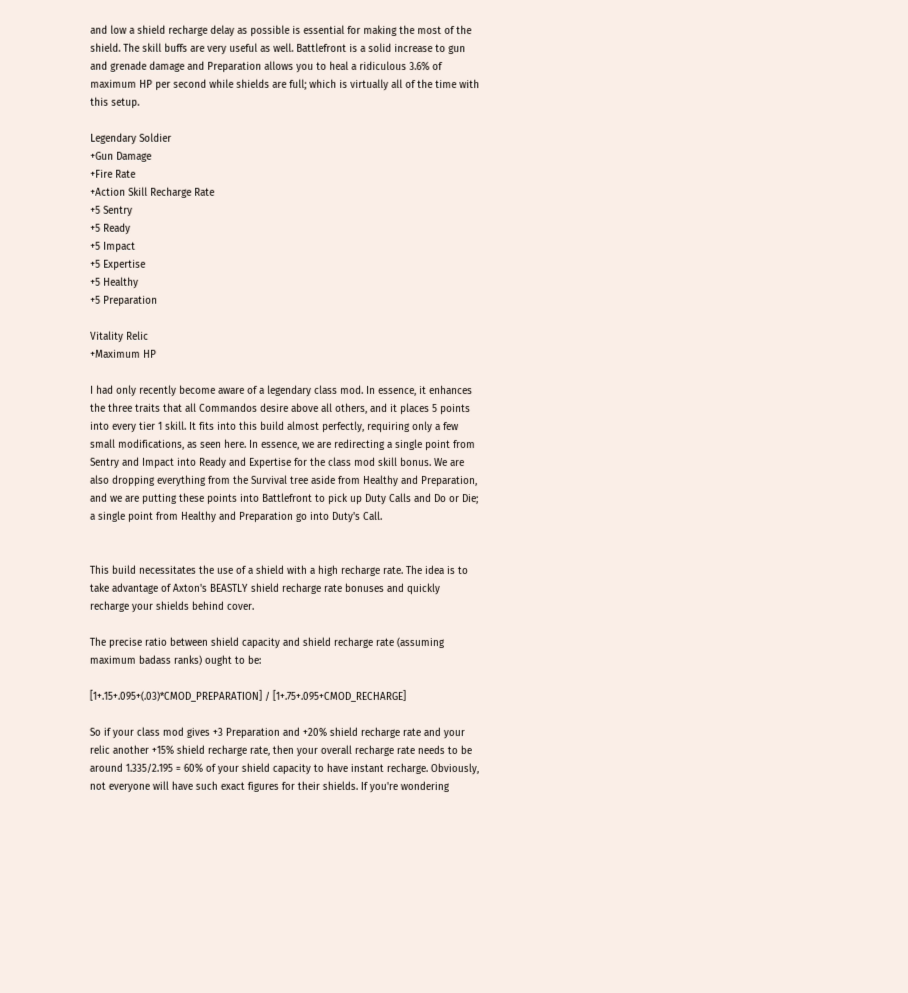and low a shield recharge delay as possible is essential for making the most of the shield. The skill buffs are very useful as well. Battlefront is a solid increase to gun and grenade damage and Preparation allows you to heal a ridiculous 3.6% of maximum HP per second while shields are full; which is virtually all of the time with this setup.

Legendary Soldier
+Gun Damage
+Fire Rate
+Action Skill Recharge Rate
+5 Sentry
+5 Ready
+5 Impact
+5 Expertise
+5 Healthy
+5 Preparation

Vitality Relic
+Maximum HP

I had only recently become aware of a legendary class mod. In essence, it enhances the three traits that all Commandos desire above all others, and it places 5 points into every tier 1 skill. It fits into this build almost perfectly, requiring only a few small modifications, as seen here. In essence, we are redirecting a single point from Sentry and Impact into Ready and Expertise for the class mod skill bonus. We are also dropping everything from the Survival tree aside from Healthy and Preparation, and we are putting these points into Battlefront to pick up Duty Calls and Do or Die; a single point from Healthy and Preparation go into Duty's Call.


This build necessitates the use of a shield with a high recharge rate. The idea is to take advantage of Axton's BEASTLY shield recharge rate bonuses and quickly recharge your shields behind cover.

The precise ratio between shield capacity and shield recharge rate (assuming maximum badass ranks) ought to be:

[1+.15+.095+(.03)*CMOD_PREPARATION] / [1+.75+.095+CMOD_RECHARGE]

So if your class mod gives +3 Preparation and +20% shield recharge rate and your relic another +15% shield recharge rate, then your overall recharge rate needs to be around 1.335/2.195 = 60% of your shield capacity to have instant recharge. Obviously, not everyone will have such exact figures for their shields. If you're wondering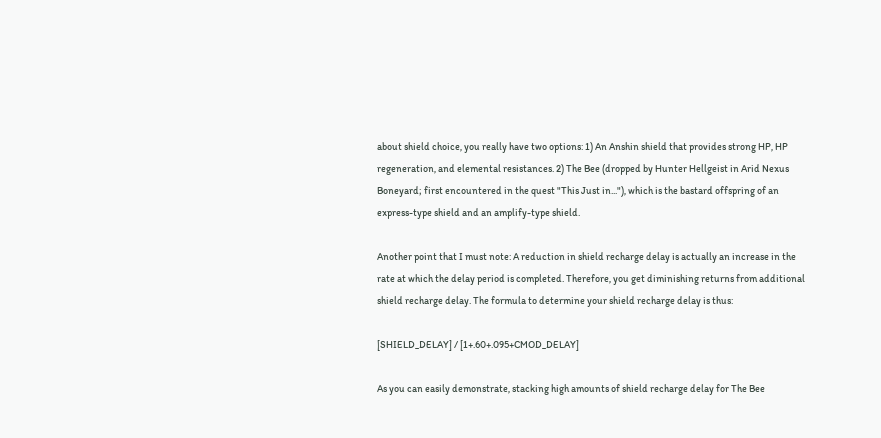about shield choice, you really have two options: 1) An Anshin shield that provides strong HP, HP regeneration, and elemental resistances. 2) The Bee (dropped by Hunter Hellgeist in Arid Nexus Boneyard; first encountered in the quest "This Just in..."), which is the bastard offspring of an express-type shield and an amplify-type shield.

Another point that I must note: A reduction in shield recharge delay is actually an increase in the rate at which the delay period is completed. Therefore, you get diminishing returns from additional shield recharge delay. The formula to determine your shield recharge delay is thus:

[SHIELD_DELAY] / [1+.60+.095+CMOD_DELAY]

As you can easily demonstrate, stacking high amounts of shield recharge delay for The Bee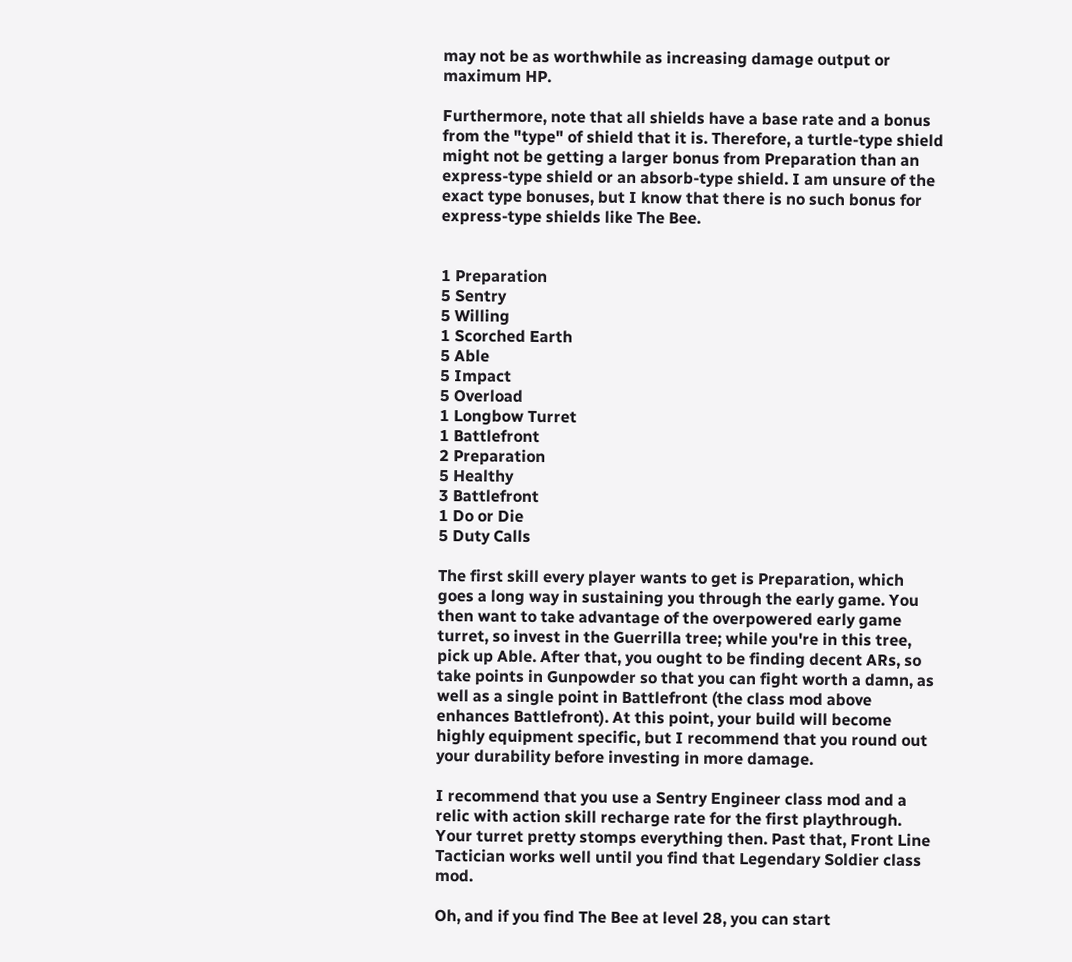may not be as worthwhile as increasing damage output or maximum HP.

Furthermore, note that all shields have a base rate and a bonus from the "type" of shield that it is. Therefore, a turtle-type shield might not be getting a larger bonus from Preparation than an express-type shield or an absorb-type shield. I am unsure of the exact type bonuses, but I know that there is no such bonus for express-type shields like The Bee.


1 Preparation
5 Sentry
5 Willing
1 Scorched Earth
5 Able
5 Impact
5 Overload
1 Longbow Turret
1 Battlefront
2 Preparation
5 Healthy
3 Battlefront
1 Do or Die
5 Duty Calls

The first skill every player wants to get is Preparation, which goes a long way in sustaining you through the early game. You then want to take advantage of the overpowered early game turret, so invest in the Guerrilla tree; while you're in this tree, pick up Able. After that, you ought to be finding decent ARs, so take points in Gunpowder so that you can fight worth a damn, as well as a single point in Battlefront (the class mod above enhances Battlefront). At this point, your build will become highly equipment specific, but I recommend that you round out your durability before investing in more damage.

I recommend that you use a Sentry Engineer class mod and a relic with action skill recharge rate for the first playthrough. Your turret pretty stomps everything then. Past that, Front Line Tactician works well until you find that Legendary Soldier class mod.

Oh, and if you find The Bee at level 28, you can start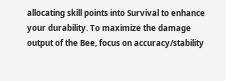allocating skill points into Survival to enhance your durability. To maximize the damage output of the Bee, focus on accuracy/stability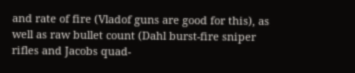and rate of fire (Vladof guns are good for this), as well as raw bullet count (Dahl burst-fire sniper rifles and Jacobs quad-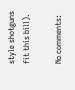style shotguns fit this bill).

No comments: